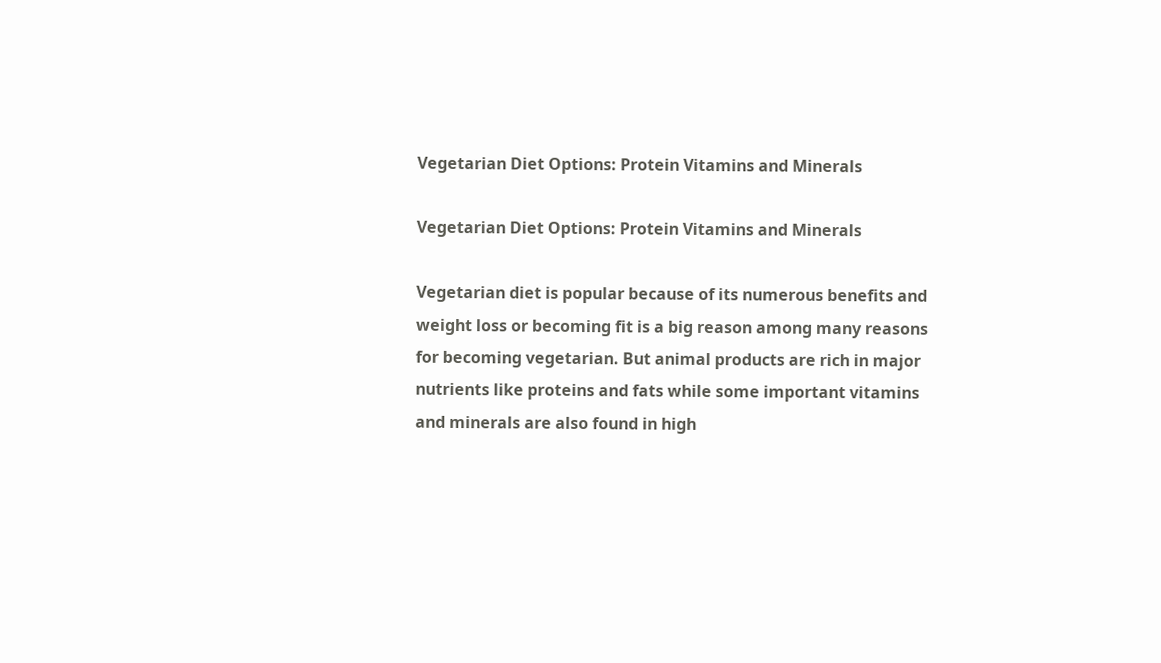Vegetarian Diet Options: Protein Vitamins and Minerals

Vegetarian Diet Options: Protein Vitamins and Minerals

Vegetarian diet is popular because of its numerous benefits and weight loss or becoming fit is a big reason among many reasons for becoming vegetarian. But animal products are rich in major nutrients like proteins and fats while some important vitamins and minerals are also found in high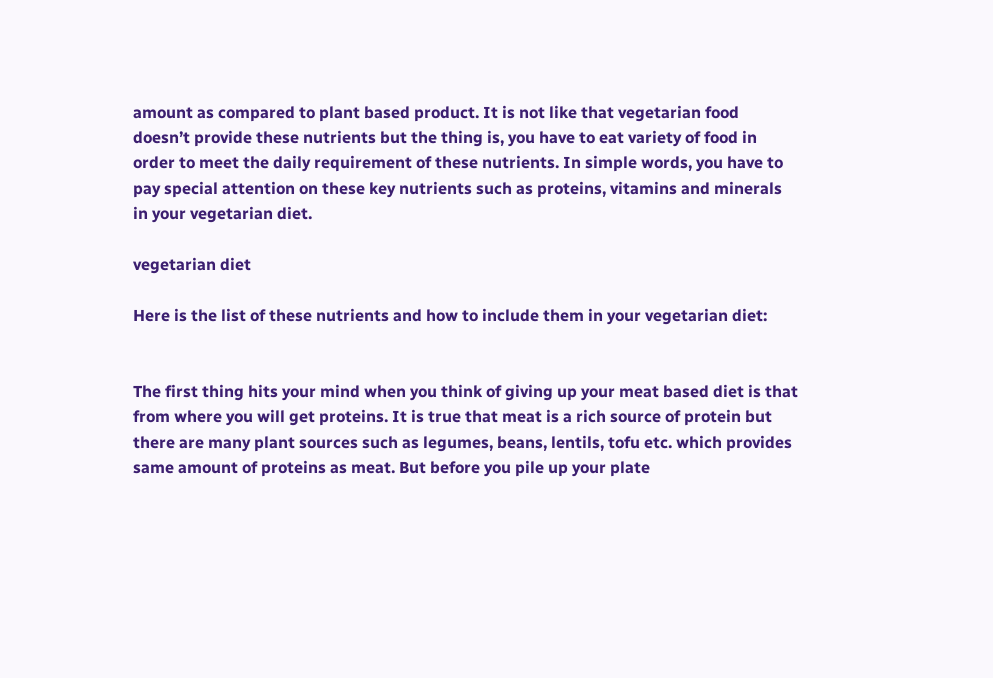amount as compared to plant based product. It is not like that vegetarian food doesn’t provide these nutrients but the thing is, you have to eat variety of food in order to meet the daily requirement of these nutrients. In simple words, you have to pay special attention on these key nutrients such as proteins, vitamins and minerals in your vegetarian diet.

vegetarian diet

Here is the list of these nutrients and how to include them in your vegetarian diet:


The first thing hits your mind when you think of giving up your meat based diet is that from where you will get proteins. It is true that meat is a rich source of protein but there are many plant sources such as legumes, beans, lentils, tofu etc. which provides same amount of proteins as meat. But before you pile up your plate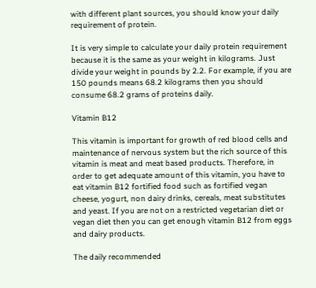with different plant sources, you should know your daily requirement of protein.

It is very simple to calculate your daily protein requirement because it is the same as your weight in kilograms. Just divide your weight in pounds by 2.2. For example, if you are 150 pounds means 68.2 kilograms then you should consume 68.2 grams of proteins daily.

Vitamin B12

This vitamin is important for growth of red blood cells and maintenance of nervous system but the rich source of this vitamin is meat and meat based products. Therefore, in order to get adequate amount of this vitamin, you have to eat vitamin B12 fortified food such as fortified vegan cheese, yogurt, non dairy drinks, cereals, meat substitutes and yeast. If you are not on a restricted vegetarian diet or vegan diet then you can get enough vitamin B12 from eggs and dairy products.

The daily recommended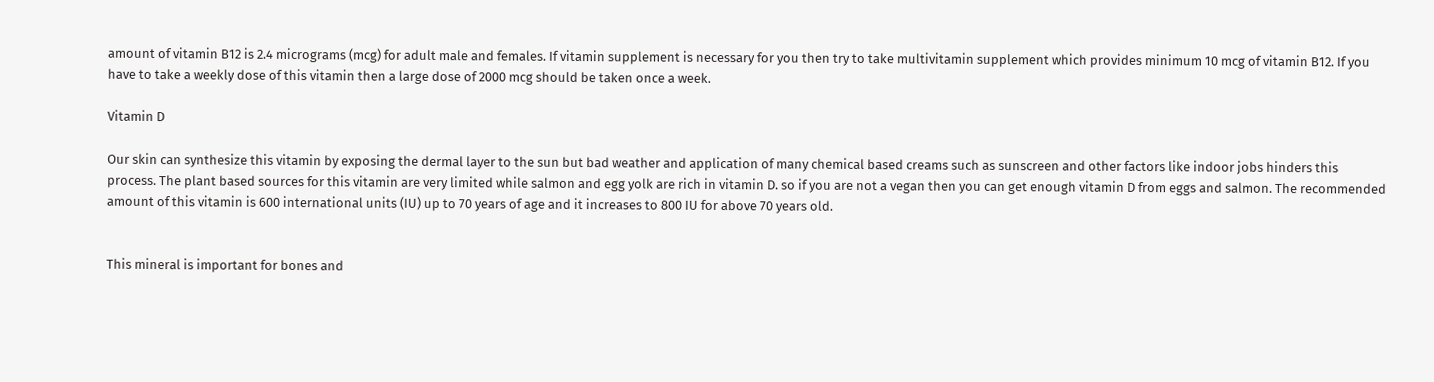amount of vitamin B12 is 2.4 micrograms (mcg) for adult male and females. If vitamin supplement is necessary for you then try to take multivitamin supplement which provides minimum 10 mcg of vitamin B12. If you have to take a weekly dose of this vitamin then a large dose of 2000 mcg should be taken once a week.

Vitamin D

Our skin can synthesize this vitamin by exposing the dermal layer to the sun but bad weather and application of many chemical based creams such as sunscreen and other factors like indoor jobs hinders this process. The plant based sources for this vitamin are very limited while salmon and egg yolk are rich in vitamin D. so if you are not a vegan then you can get enough vitamin D from eggs and salmon. The recommended amount of this vitamin is 600 international units (IU) up to 70 years of age and it increases to 800 IU for above 70 years old.


This mineral is important for bones and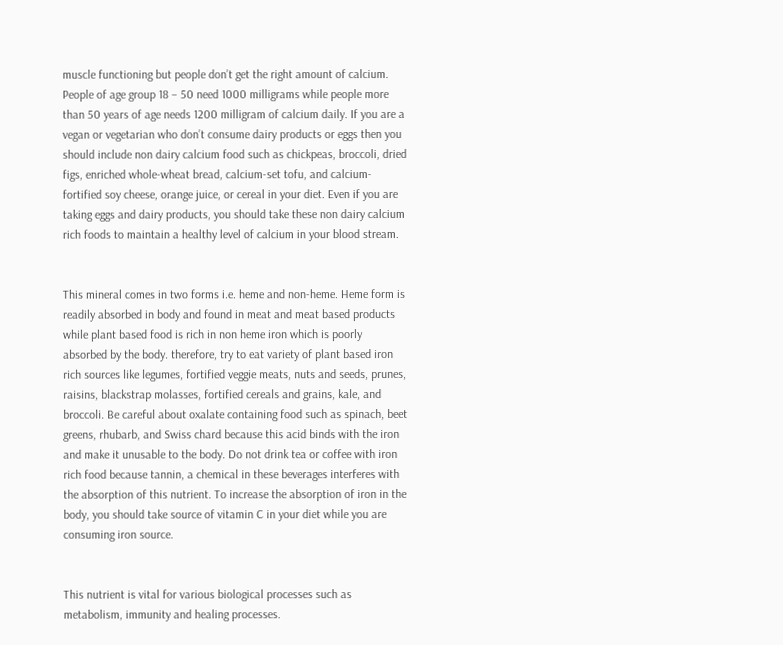muscle functioning but people don’t get the right amount of calcium. People of age group 18 – 50 need 1000 milligrams while people more than 50 years of age needs 1200 milligram of calcium daily. If you are a vegan or vegetarian who don’t consume dairy products or eggs then you should include non dairy calcium food such as chickpeas, broccoli, dried figs, enriched whole-wheat bread, calcium-set tofu, and calcium-fortified soy cheese, orange juice, or cereal in your diet. Even if you are taking eggs and dairy products, you should take these non dairy calcium rich foods to maintain a healthy level of calcium in your blood stream.


This mineral comes in two forms i.e. heme and non-heme. Heme form is readily absorbed in body and found in meat and meat based products while plant based food is rich in non heme iron which is poorly absorbed by the body. therefore, try to eat variety of plant based iron rich sources like legumes, fortified veggie meats, nuts and seeds, prunes, raisins, blackstrap molasses, fortified cereals and grains, kale, and broccoli. Be careful about oxalate containing food such as spinach, beet greens, rhubarb, and Swiss chard because this acid binds with the iron and make it unusable to the body. Do not drink tea or coffee with iron rich food because tannin, a chemical in these beverages interferes with the absorption of this nutrient. To increase the absorption of iron in the body, you should take source of vitamin C in your diet while you are consuming iron source.


This nutrient is vital for various biological processes such as metabolism, immunity and healing processes.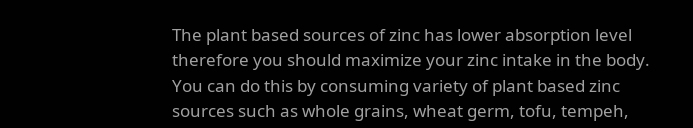The plant based sources of zinc has lower absorption level therefore you should maximize your zinc intake in the body. You can do this by consuming variety of plant based zinc sources such as whole grains, wheat germ, tofu, tempeh,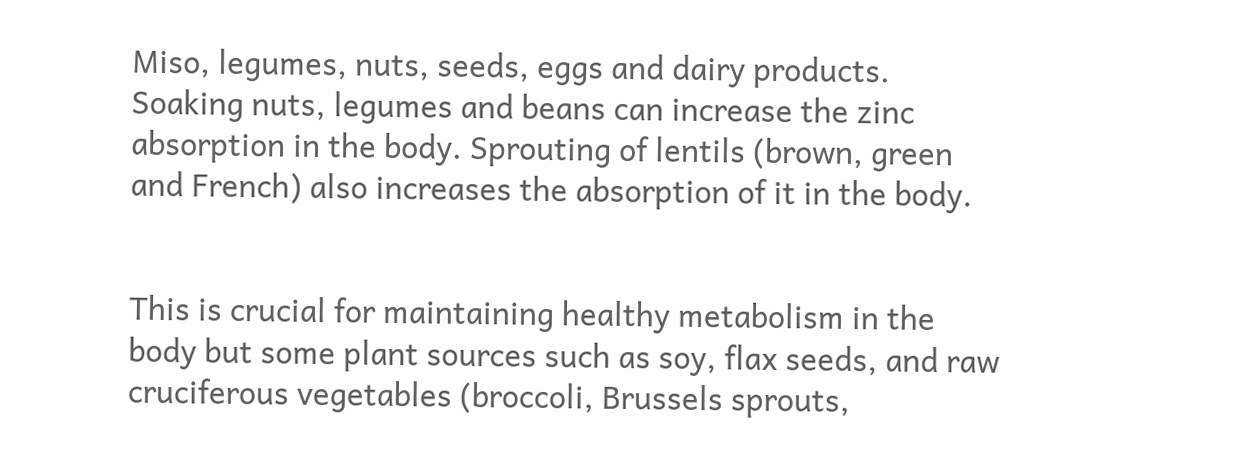Miso, legumes, nuts, seeds, eggs and dairy products. Soaking nuts, legumes and beans can increase the zinc absorption in the body. Sprouting of lentils (brown, green and French) also increases the absorption of it in the body.


This is crucial for maintaining healthy metabolism in the body but some plant sources such as soy, flax seeds, and raw cruciferous vegetables (broccoli, Brussels sprouts,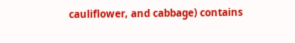cauliflower, and cabbage) contains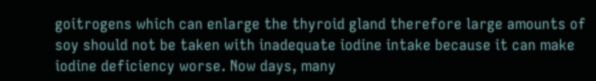goitrogens which can enlarge the thyroid gland therefore large amounts of soy should not be taken with inadequate iodine intake because it can make iodine deficiency worse. Now days, many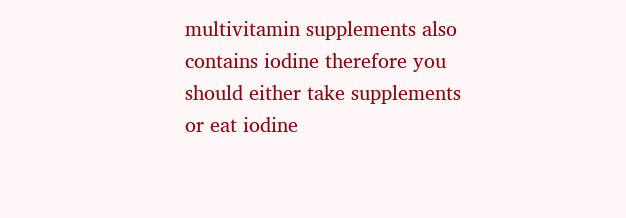multivitamin supplements also contains iodine therefore you should either take supplements or eat iodine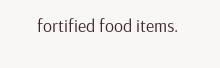fortified food items.